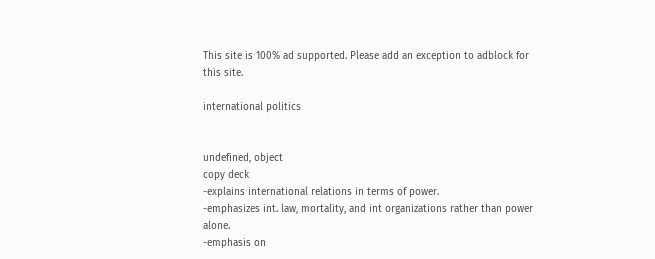This site is 100% ad supported. Please add an exception to adblock for this site.

international politics


undefined, object
copy deck
-explains international relations in terms of power.
-emphasizes int. law, mortality, and int organizations rather than power alone.
-emphasis on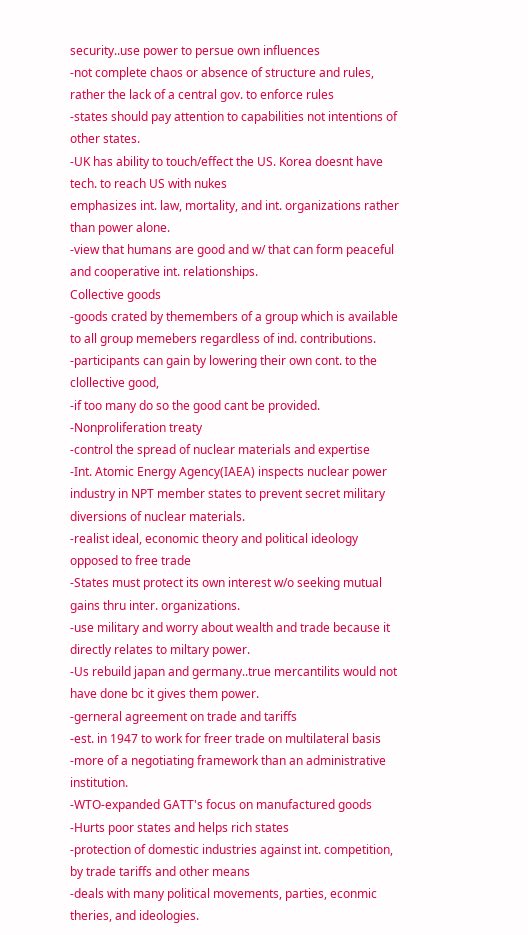security..use power to persue own influences
-not complete chaos or absence of structure and rules, rather the lack of a central gov. to enforce rules
-states should pay attention to capabilities not intentions of other states.
-UK has ability to touch/effect the US. Korea doesnt have tech. to reach US with nukes
emphasizes int. law, mortality, and int. organizations rather than power alone.
-view that humans are good and w/ that can form peaceful and cooperative int. relationships.
Collective goods
-goods crated by themembers of a group which is available to all group memebers regardless of ind. contributions.
-participants can gain by lowering their own cont. to the clollective good,
-if too many do so the good cant be provided.
-Nonproliferation treaty
-control the spread of nuclear materials and expertise
-Int. Atomic Energy Agency(IAEA) inspects nuclear power industry in NPT member states to prevent secret military diversions of nuclear materials.
-realist ideal, economic theory and political ideology opposed to free trade
-States must protect its own interest w/o seeking mutual gains thru inter. organizations.
-use military and worry about wealth and trade because it directly relates to miltary power.
-Us rebuild japan and germany..true mercantilits would not have done bc it gives them power.
-gerneral agreement on trade and tariffs
-est. in 1947 to work for freer trade on multilateral basis
-more of a negotiating framework than an administrative institution.
-WTO-expanded GATT's focus on manufactured goods
-Hurts poor states and helps rich states
-protection of domestic industries against int. competition, by trade tariffs and other means
-deals with many political movements, parties, econmic theries, and ideologies.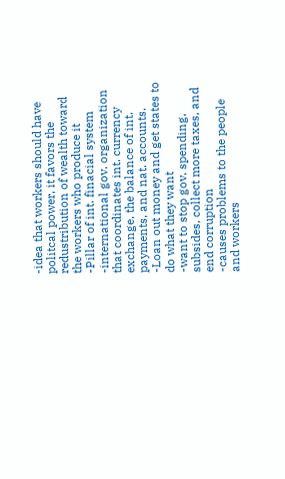-idea that workers should have politcal power, it favors the redustribution of wealth toward the workers who produce it
-Pillar of int. finacial system
-international gov. organization that coordinates int. currency exchange, the balance of int. payments, and nat. accounts.
-Loan out money and get states to do what they want
-want to stop gov. spending, subsides, collect more taxes, and end corruption
-causes problems to the people and workers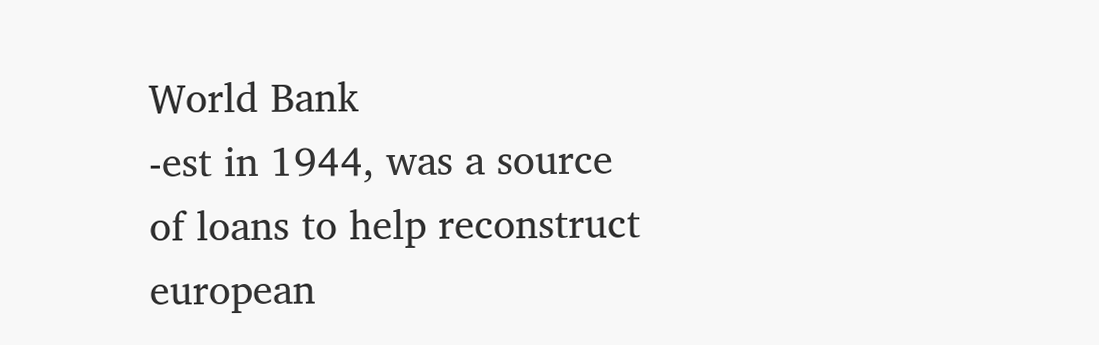World Bank
-est in 1944, was a source of loans to help reconstruct european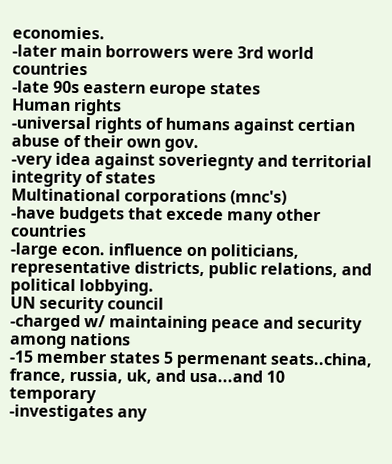economies.
-later main borrowers were 3rd world countries
-late 90s eastern europe states
Human rights
-universal rights of humans against certian abuse of their own gov.
-very idea against soveriegnty and territorial integrity of states
Multinational corporations (mnc's)
-have budgets that excede many other countries
-large econ. influence on politicians, representative districts, public relations, and political lobbying.
UN security council
-charged w/ maintaining peace and security among nations
-15 member states 5 permenant seats..china, france, russia, uk, and usa...and 10 temporary
-investigates any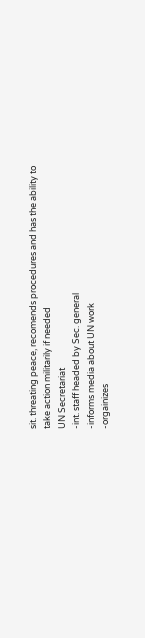sit. threating peace, recomends procedures and has the ability to take action militarily if needed
UN Secretariat
-int. staff headed by Sec. general
-informs media about UN work
-orgainizes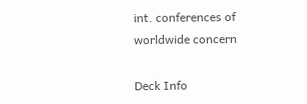int. conferences of worldwide concern

Deck Info